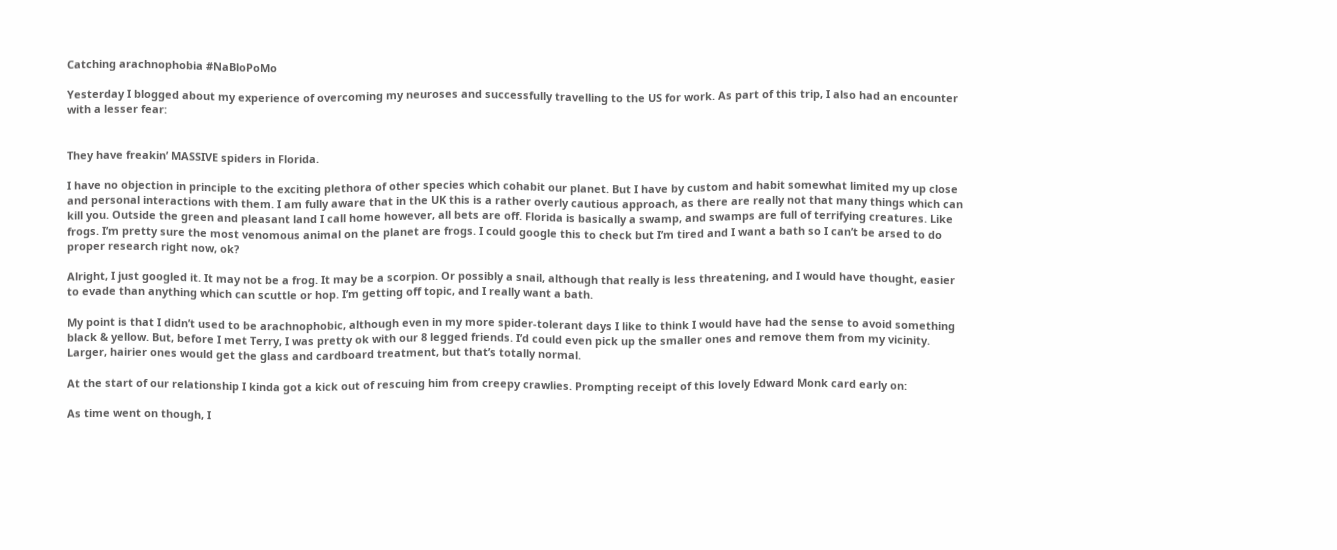Catching arachnophobia #NaBloPoMo

Yesterday I blogged about my experience of overcoming my neuroses and successfully travelling to the US for work. As part of this trip, I also had an encounter with a lesser fear:


They have freakin’ MASSIVE spiders in Florida.

I have no objection in principle to the exciting plethora of other species which cohabit our planet. But I have by custom and habit somewhat limited my up close and personal interactions with them. I am fully aware that in the UK this is a rather overly cautious approach, as there are really not that many things which can kill you. Outside the green and pleasant land I call home however, all bets are off. Florida is basically a swamp, and swamps are full of terrifying creatures. Like frogs. I’m pretty sure the most venomous animal on the planet are frogs. I could google this to check but I’m tired and I want a bath so I can’t be arsed to do proper research right now, ok?

Alright, I just googled it. It may not be a frog. It may be a scorpion. Or possibly a snail, although that really is less threatening, and I would have thought, easier to evade than anything which can scuttle or hop. I’m getting off topic, and I really want a bath.

My point is that I didn’t used to be arachnophobic, although even in my more spider-tolerant days I like to think I would have had the sense to avoid something black & yellow. But, before I met Terry, I was pretty ok with our 8 legged friends. I’d could even pick up the smaller ones and remove them from my vicinity. Larger, hairier ones would get the glass and cardboard treatment, but that’s totally normal.

At the start of our relationship I kinda got a kick out of rescuing him from creepy crawlies. Prompting receipt of this lovely Edward Monk card early on:

As time went on though, I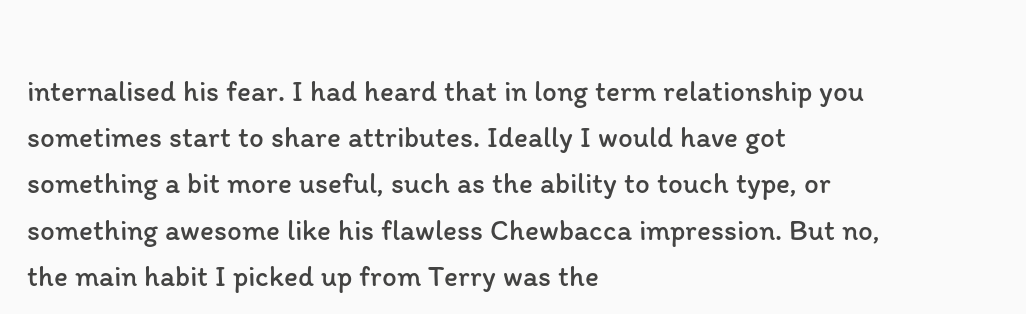internalised his fear. I had heard that in long term relationship you sometimes start to share attributes. Ideally I would have got something a bit more useful, such as the ability to touch type, or something awesome like his flawless Chewbacca impression. But no, the main habit I picked up from Terry was the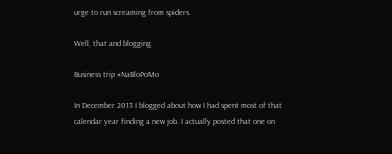urge to run screaming from spiders.

Well, that and blogging.

Business trip #NaBloPoMo

In December 2013 I blogged about how I had spent most of that calendar year finding a new job. I actually posted that one on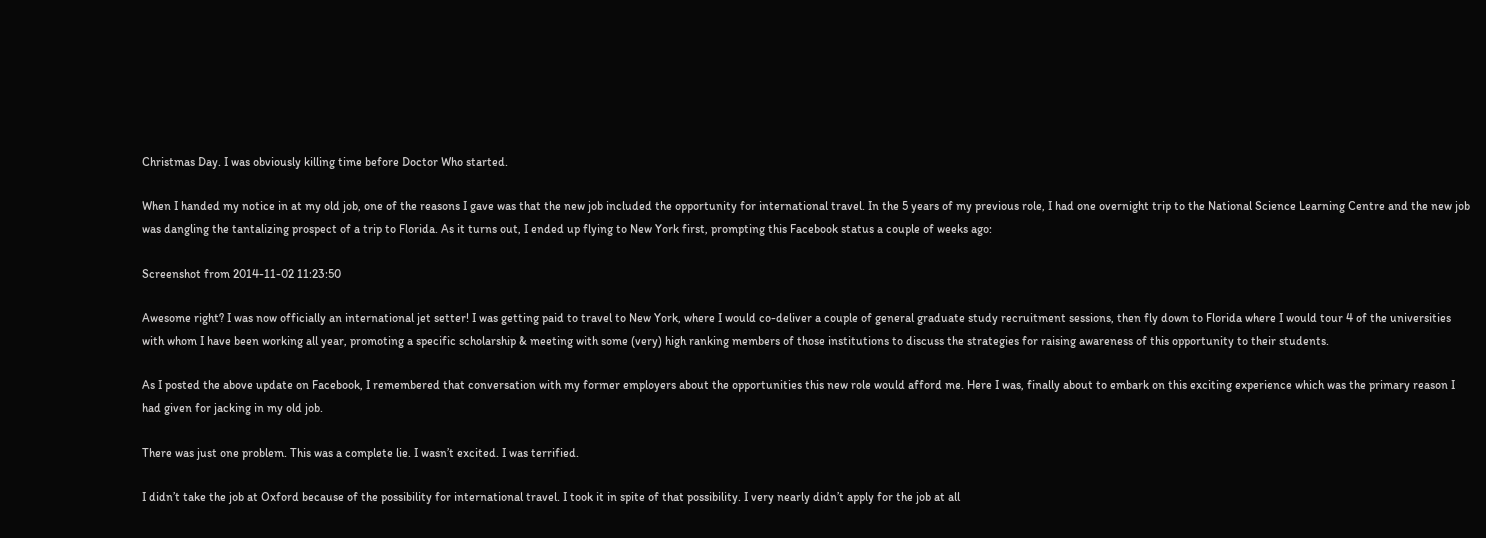Christmas Day. I was obviously killing time before Doctor Who started.

When I handed my notice in at my old job, one of the reasons I gave was that the new job included the opportunity for international travel. In the 5 years of my previous role, I had one overnight trip to the National Science Learning Centre and the new job was dangling the tantalizing prospect of a trip to Florida. As it turns out, I ended up flying to New York first, prompting this Facebook status a couple of weeks ago:

Screenshot from 2014-11-02 11:23:50

Awesome right? I was now officially an international jet setter! I was getting paid to travel to New York, where I would co-deliver a couple of general graduate study recruitment sessions, then fly down to Florida where I would tour 4 of the universities with whom I have been working all year, promoting a specific scholarship & meeting with some (very) high ranking members of those institutions to discuss the strategies for raising awareness of this opportunity to their students.

As I posted the above update on Facebook, I remembered that conversation with my former employers about the opportunities this new role would afford me. Here I was, finally about to embark on this exciting experience which was the primary reason I had given for jacking in my old job.

There was just one problem. This was a complete lie. I wasn’t excited. I was terrified.

I didn’t take the job at Oxford because of the possibility for international travel. I took it in spite of that possibility. I very nearly didn’t apply for the job at all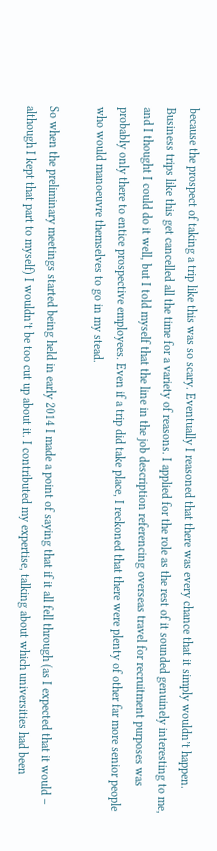because the prospect of taking a trip like this was so scary. Eventually I reasoned that there was every chance that it simply wouldn’t happen. Business trips like this get cancelled all the time for a variety of reasons. I applied for the role as the rest of it sounded genuinely interesting to me, and I thought I could do it well, but I told myself that the line in the job description referencing overseas travel for recruitment purposes was probably only there to entice prospective employees. Even if a trip did take place, I reckoned that there were plenty of other far more senior people who would manoeuvre themselves to go in my stead.

So when the preliminary meetings started being held in early 2014 I made a point of saying that if it all fell through (as I expected that it would – although I kept that part to myself) I wouldn’t be too cut up about it. I contributed my expertise, talking about which universities had been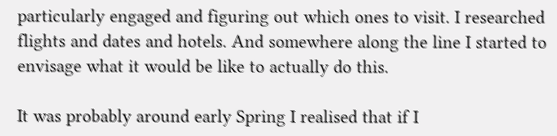particularly engaged and figuring out which ones to visit. I researched flights and dates and hotels. And somewhere along the line I started to envisage what it would be like to actually do this.

It was probably around early Spring I realised that if I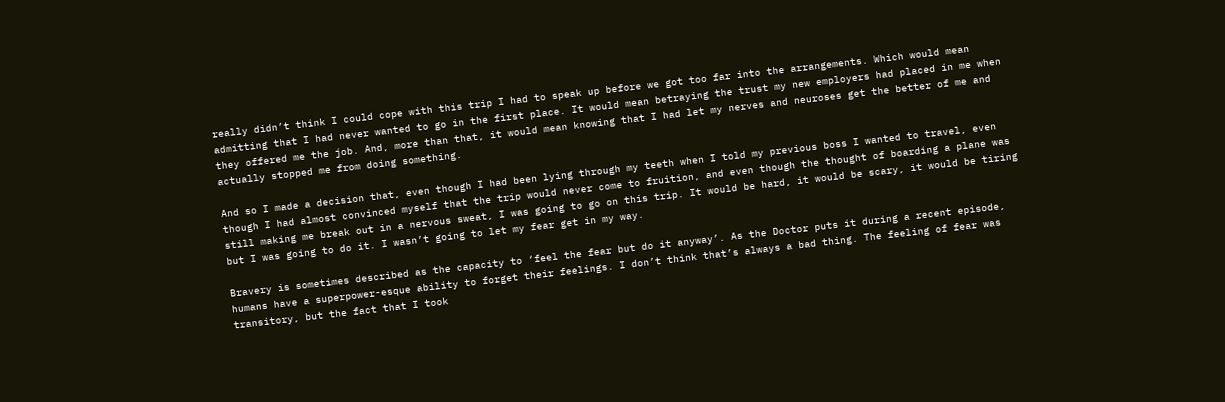really didn’t think I could cope with this trip I had to speak up before we got too far into the arrangements. Which would mean admitting that I had never wanted to go in the first place. It would mean betraying the trust my new employers had placed in me when they offered me the job. And, more than that, it would mean knowing that I had let my nerves and neuroses get the better of me and actually stopped me from doing something.

And so I made a decision that, even though I had been lying through my teeth when I told my previous boss I wanted to travel, even though I had almost convinced myself that the trip would never come to fruition, and even though the thought of boarding a plane was still making me break out in a nervous sweat, I was going to go on this trip. It would be hard, it would be scary, it would be tiring but I was going to do it. I wasn’t going to let my fear get in my way.

Bravery is sometimes described as the capacity to ‘feel the fear but do it anyway’. As the Doctor puts it during a recent episode, humans have a superpower-esque ability to forget their feelings. I don’t think that’s always a bad thing. The feeling of fear was transitory, but the fact that I took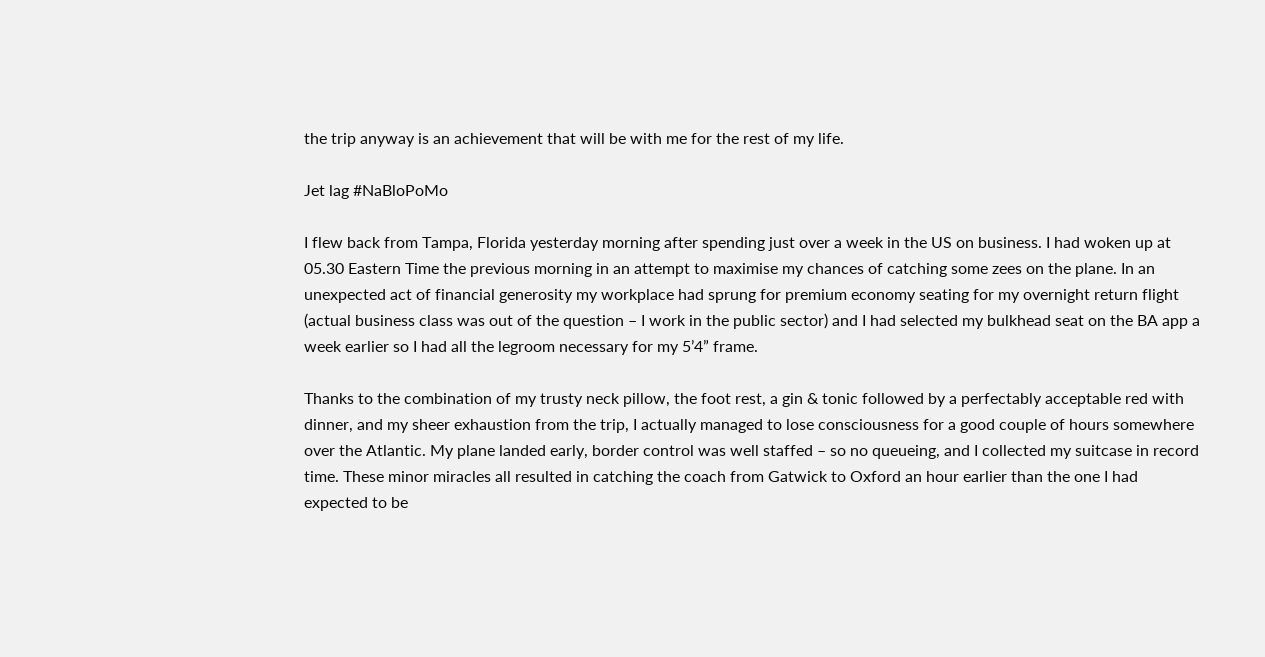the trip anyway is an achievement that will be with me for the rest of my life.

Jet lag #NaBloPoMo

I flew back from Tampa, Florida yesterday morning after spending just over a week in the US on business. I had woken up at 05.30 Eastern Time the previous morning in an attempt to maximise my chances of catching some zees on the plane. In an unexpected act of financial generosity my workplace had sprung for premium economy seating for my overnight return flight (actual business class was out of the question – I work in the public sector) and I had selected my bulkhead seat on the BA app a week earlier so I had all the legroom necessary for my 5’4” frame.

Thanks to the combination of my trusty neck pillow, the foot rest, a gin & tonic followed by a perfectably acceptable red with dinner, and my sheer exhaustion from the trip, I actually managed to lose consciousness for a good couple of hours somewhere over the Atlantic. My plane landed early, border control was well staffed – so no queueing, and I collected my suitcase in record time. These minor miracles all resulted in catching the coach from Gatwick to Oxford an hour earlier than the one I had expected to be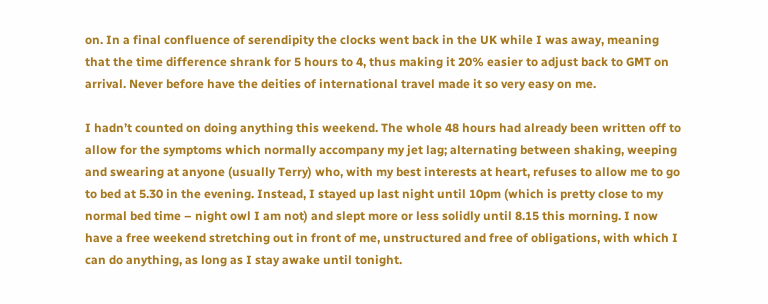on. In a final confluence of serendipity the clocks went back in the UK while I was away, meaning that the time difference shrank for 5 hours to 4, thus making it 20% easier to adjust back to GMT on arrival. Never before have the deities of international travel made it so very easy on me.

I hadn’t counted on doing anything this weekend. The whole 48 hours had already been written off to allow for the symptoms which normally accompany my jet lag; alternating between shaking, weeping and swearing at anyone (usually Terry) who, with my best interests at heart, refuses to allow me to go to bed at 5.30 in the evening. Instead, I stayed up last night until 10pm (which is pretty close to my normal bed time – night owl I am not) and slept more or less solidly until 8.15 this morning. I now have a free weekend stretching out in front of me, unstructured and free of obligations, with which I can do anything, as long as I stay awake until tonight.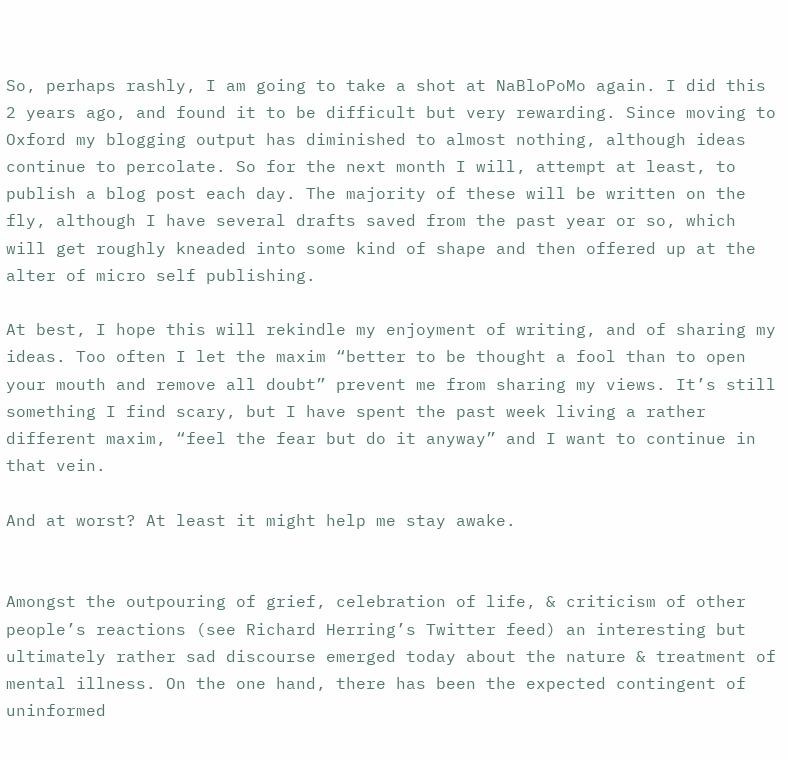So, perhaps rashly, I am going to take a shot at NaBloPoMo again. I did this 2 years ago, and found it to be difficult but very rewarding. Since moving to Oxford my blogging output has diminished to almost nothing, although ideas continue to percolate. So for the next month I will, attempt at least, to publish a blog post each day. The majority of these will be written on the fly, although I have several drafts saved from the past year or so, which will get roughly kneaded into some kind of shape and then offered up at the alter of micro self publishing.

At best, I hope this will rekindle my enjoyment of writing, and of sharing my ideas. Too often I let the maxim “better to be thought a fool than to open your mouth and remove all doubt” prevent me from sharing my views. It’s still something I find scary, but I have spent the past week living a rather different maxim, “feel the fear but do it anyway” and I want to continue in that vein.

And at worst? At least it might help me stay awake.


Amongst the outpouring of grief, celebration of life, & criticism of other people’s reactions (see Richard Herring’s Twitter feed) an interesting but ultimately rather sad discourse emerged today about the nature & treatment of mental illness. On the one hand, there has been the expected contingent of uninformed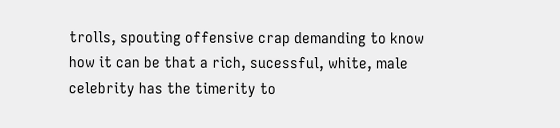trolls, spouting offensive crap demanding to know how it can be that a rich, sucessful, white, male celebrity has the timerity to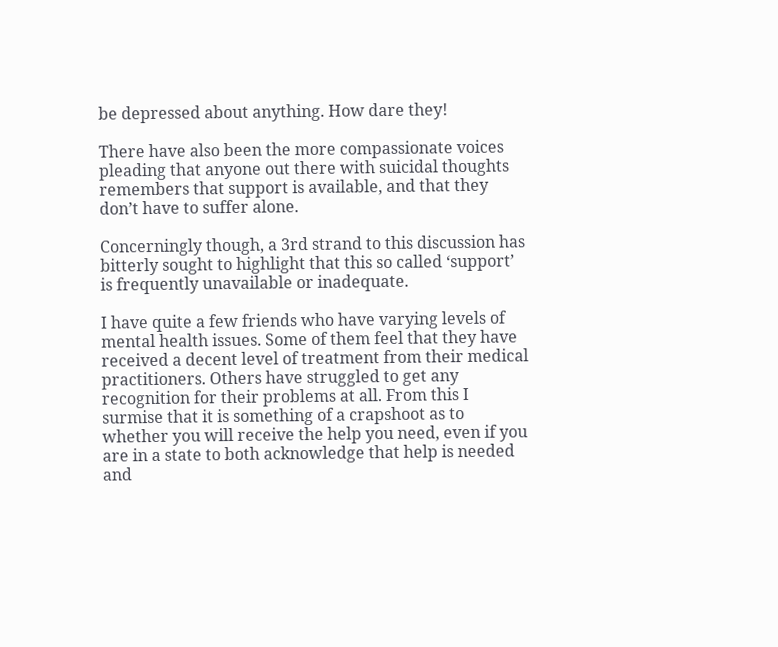be depressed about anything. How dare they!

There have also been the more compassionate voices pleading that anyone out there with suicidal thoughts remembers that support is available, and that they don’t have to suffer alone.

Concerningly though, a 3rd strand to this discussion has bitterly sought to highlight that this so called ‘support’ is frequently unavailable or inadequate.

I have quite a few friends who have varying levels of mental health issues. Some of them feel that they have received a decent level of treatment from their medical practitioners. Others have struggled to get any recognition for their problems at all. From this I surmise that it is something of a crapshoot as to whether you will receive the help you need, even if you are in a state to both acknowledge that help is needed and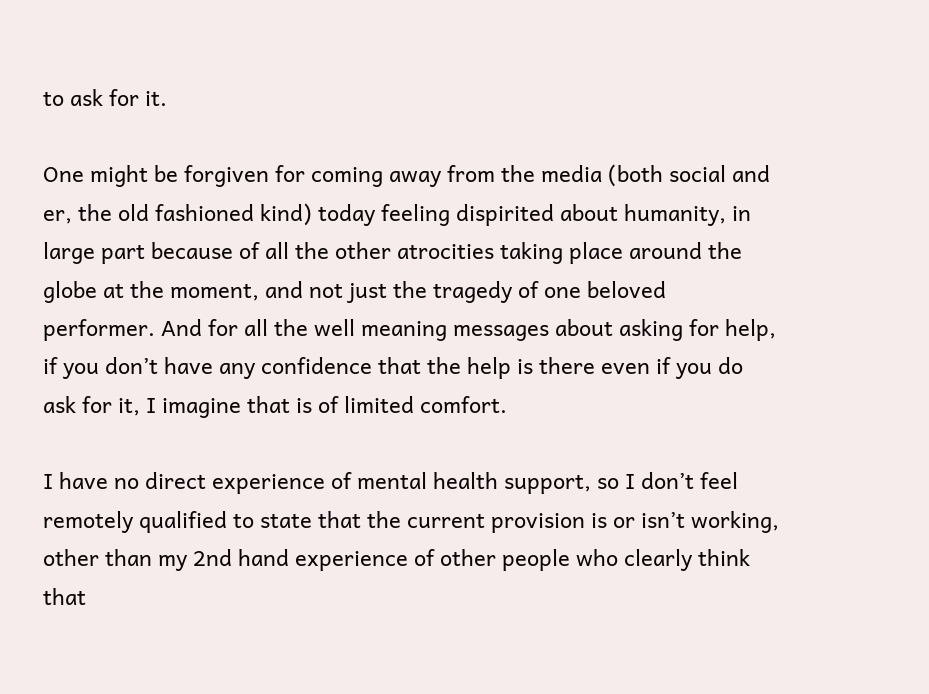to ask for it.

One might be forgiven for coming away from the media (both social and er, the old fashioned kind) today feeling dispirited about humanity, in large part because of all the other atrocities taking place around the globe at the moment, and not just the tragedy of one beloved performer. And for all the well meaning messages about asking for help, if you don’t have any confidence that the help is there even if you do ask for it, I imagine that is of limited comfort.

I have no direct experience of mental health support, so I don’t feel remotely qualified to state that the current provision is or isn’t working, other than my 2nd hand experience of other people who clearly think that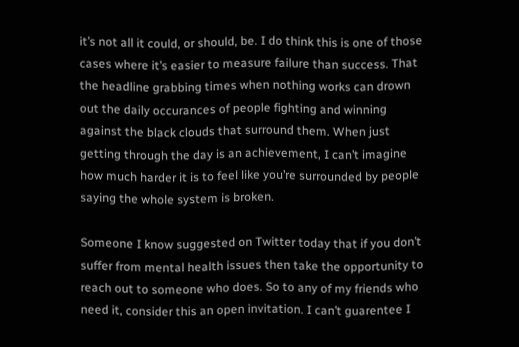it’s not all it could, or should, be. I do think this is one of those cases where it’s easier to measure failure than success. That the headline grabbing times when nothing works can drown out the daily occurances of people fighting and winning against the black clouds that surround them. When just getting through the day is an achievement, I can’t imagine how much harder it is to feel like you’re surrounded by people saying the whole system is broken.

Someone I know suggested on Twitter today that if you don’t suffer from mental health issues then take the opportunity to reach out to someone who does. So to any of my friends who need it, consider this an open invitation. I can’t guarentee I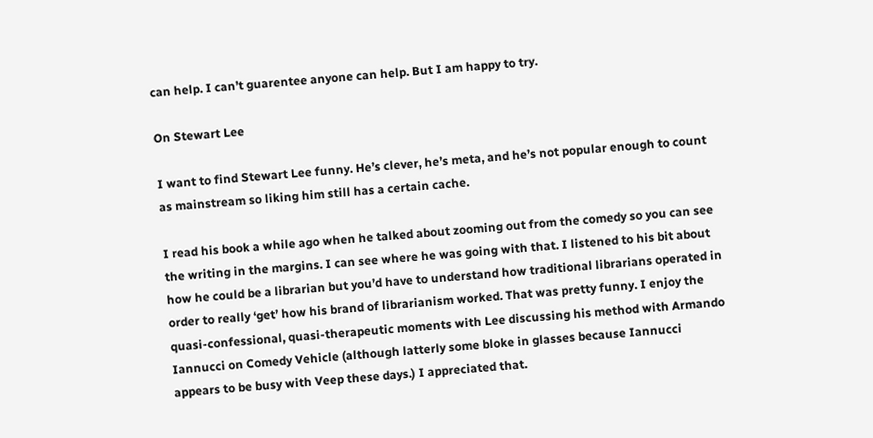can help. I can’t guarentee anyone can help. But I am happy to try.

On Stewart Lee

I want to find Stewart Lee funny. He’s clever, he’s meta, and he’s not popular enough to count as mainstream so liking him still has a certain cache.

I read his book a while ago when he talked about zooming out from the comedy so you can see the writing in the margins. I can see where he was going with that. I listened to his bit about how he could be a librarian but you’d have to understand how traditional librarians operated in order to really ‘get’ how his brand of librarianism worked. That was pretty funny. I enjoy the quasi-confessional, quasi-therapeutic moments with Lee discussing his method with Armando Iannucci on Comedy Vehicle (although latterly some bloke in glasses because Iannucci appears to be busy with Veep these days.) I appreciated that.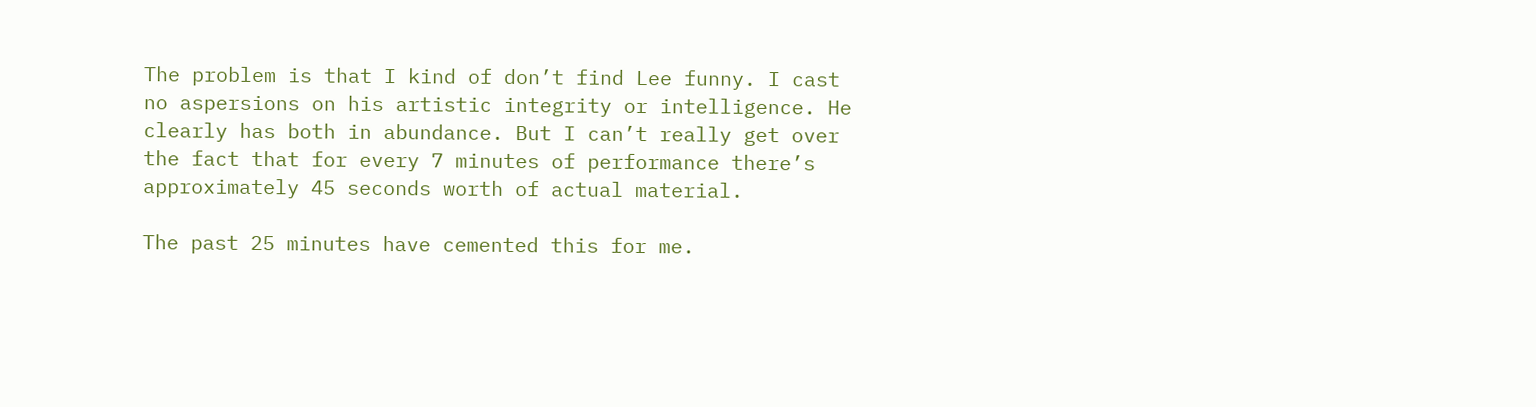The problem is that I kind of don’t find Lee funny. I cast no aspersions on his artistic integrity or intelligence. He clearly has both in abundance. But I can’t really get over the fact that for every 7 minutes of performance there’s approximately 45 seconds worth of actual material.

The past 25 minutes have cemented this for me.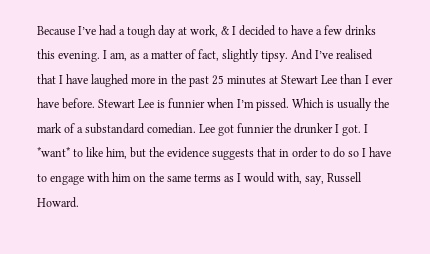Because I’ve had a tough day at work, & I decided to have a few drinks this evening. I am, as a matter of fact, slightly tipsy. And I’ve realised that I have laughed more in the past 25 minutes at Stewart Lee than I ever have before. Stewart Lee is funnier when I’m pissed. Which is usually the mark of a substandard comedian. Lee got funnier the drunker I got. I *want* to like him, but the evidence suggests that in order to do so I have to engage with him on the same terms as I would with, say, Russell Howard.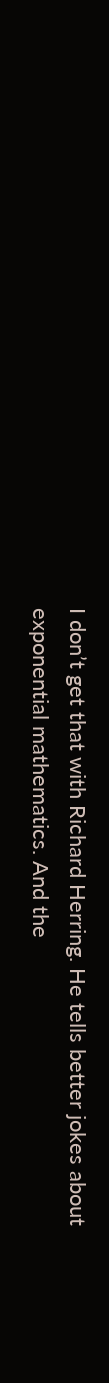I don’t get that with Richard Herring. He tells better jokes about exponential mathematics. And the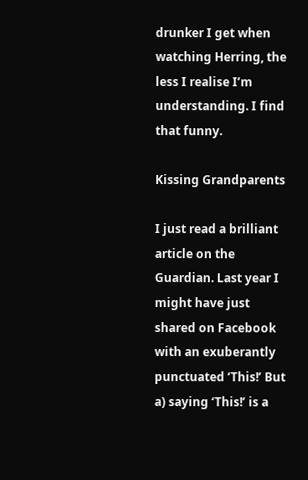drunker I get when watching Herring, the less I realise I’m understanding. I find that funny.

Kissing Grandparents

I just read a brilliant article on the Guardian. Last year I might have just shared on Facebook with an exuberantly punctuated ‘This!’ But a) saying ‘This!’ is a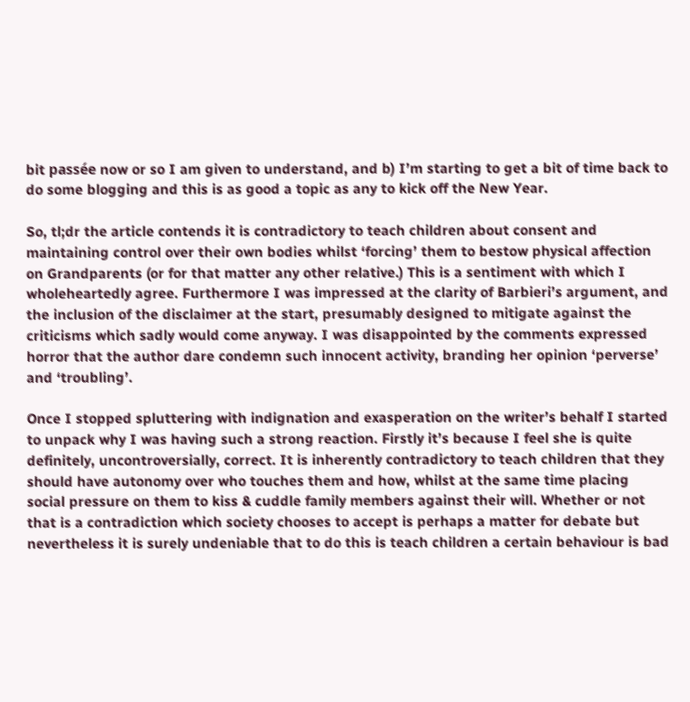bit passée now or so I am given to understand, and b) I’m starting to get a bit of time back to do some blogging and this is as good a topic as any to kick off the New Year.

So, tl;dr the article contends it is contradictory to teach children about consent and maintaining control over their own bodies whilst ‘forcing’ them to bestow physical affection on Grandparents (or for that matter any other relative.) This is a sentiment with which I wholeheartedly agree. Furthermore I was impressed at the clarity of Barbieri’s argument, and the inclusion of the disclaimer at the start, presumably designed to mitigate against the criticisms which sadly would come anyway. I was disappointed by the comments expressed horror that the author dare condemn such innocent activity, branding her opinion ‘perverse’ and ‘troubling’.

Once I stopped spluttering with indignation and exasperation on the writer’s behalf I started to unpack why I was having such a strong reaction. Firstly it’s because I feel she is quite definitely, uncontroversially, correct. It is inherently contradictory to teach children that they should have autonomy over who touches them and how, whilst at the same time placing social pressure on them to kiss & cuddle family members against their will. Whether or not that is a contradiction which society chooses to accept is perhaps a matter for debate but nevertheless it is surely undeniable that to do this is teach children a certain behaviour is bad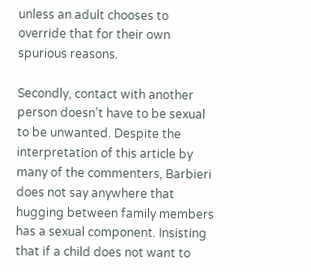unless an adult chooses to override that for their own spurious reasons.

Secondly, contact with another person doesn’t have to be sexual to be unwanted. Despite the interpretation of this article by many of the commenters, Barbieri does not say anywhere that hugging between family members has a sexual component. Insisting that if a child does not want to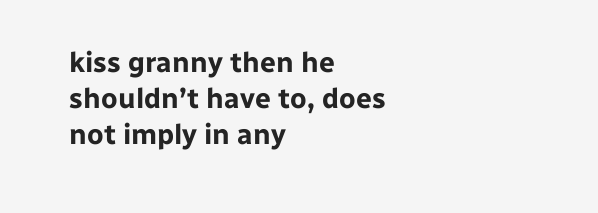kiss granny then he shouldn’t have to, does not imply in any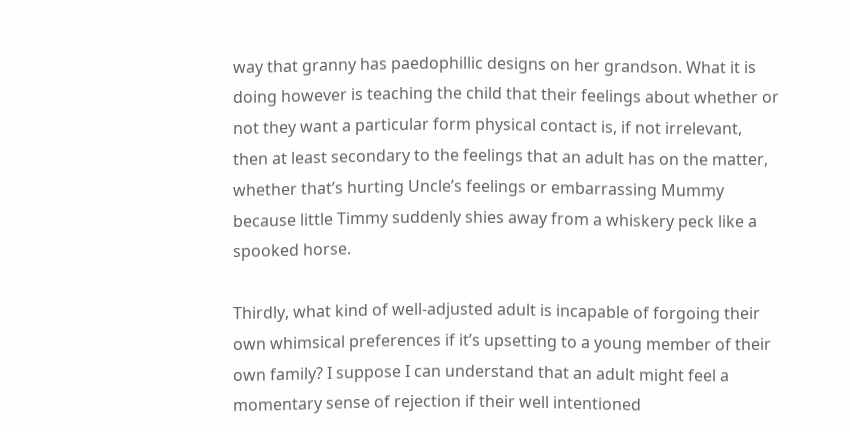way that granny has paedophillic designs on her grandson. What it is doing however is teaching the child that their feelings about whether or not they want a particular form physical contact is, if not irrelevant, then at least secondary to the feelings that an adult has on the matter, whether that’s hurting Uncle’s feelings or embarrassing Mummy because little Timmy suddenly shies away from a whiskery peck like a spooked horse.

Thirdly, what kind of well-adjusted adult is incapable of forgoing their own whimsical preferences if it’s upsetting to a young member of their own family? I suppose I can understand that an adult might feel a momentary sense of rejection if their well intentioned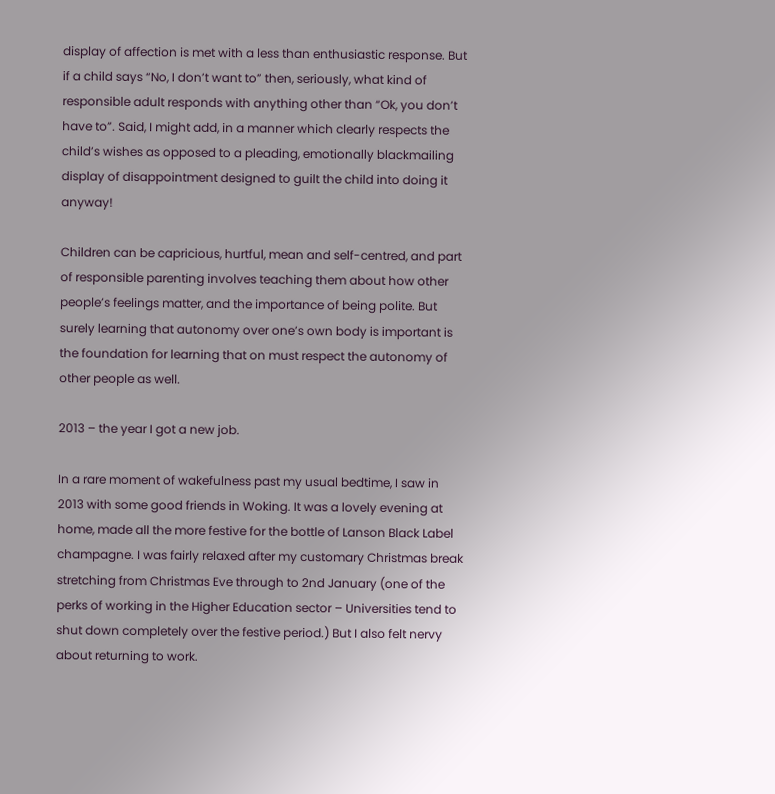display of affection is met with a less than enthusiastic response. But if a child says “No, I don’t want to” then, seriously, what kind of responsible adult responds with anything other than “Ok, you don’t have to”. Said, I might add, in a manner which clearly respects the child’s wishes as opposed to a pleading, emotionally blackmailing display of disappointment designed to guilt the child into doing it anyway!

Children can be capricious, hurtful, mean and self-centred, and part of responsible parenting involves teaching them about how other people’s feelings matter, and the importance of being polite. But surely learning that autonomy over one’s own body is important is the foundation for learning that on must respect the autonomy of other people as well.

2013 – the year I got a new job.

In a rare moment of wakefulness past my usual bedtime, I saw in 2013 with some good friends in Woking. It was a lovely evening at home, made all the more festive for the bottle of Lanson Black Label champagne. I was fairly relaxed after my customary Christmas break stretching from Christmas Eve through to 2nd January (one of the perks of working in the Higher Education sector – Universities tend to shut down completely over the festive period.) But I also felt nervy about returning to work.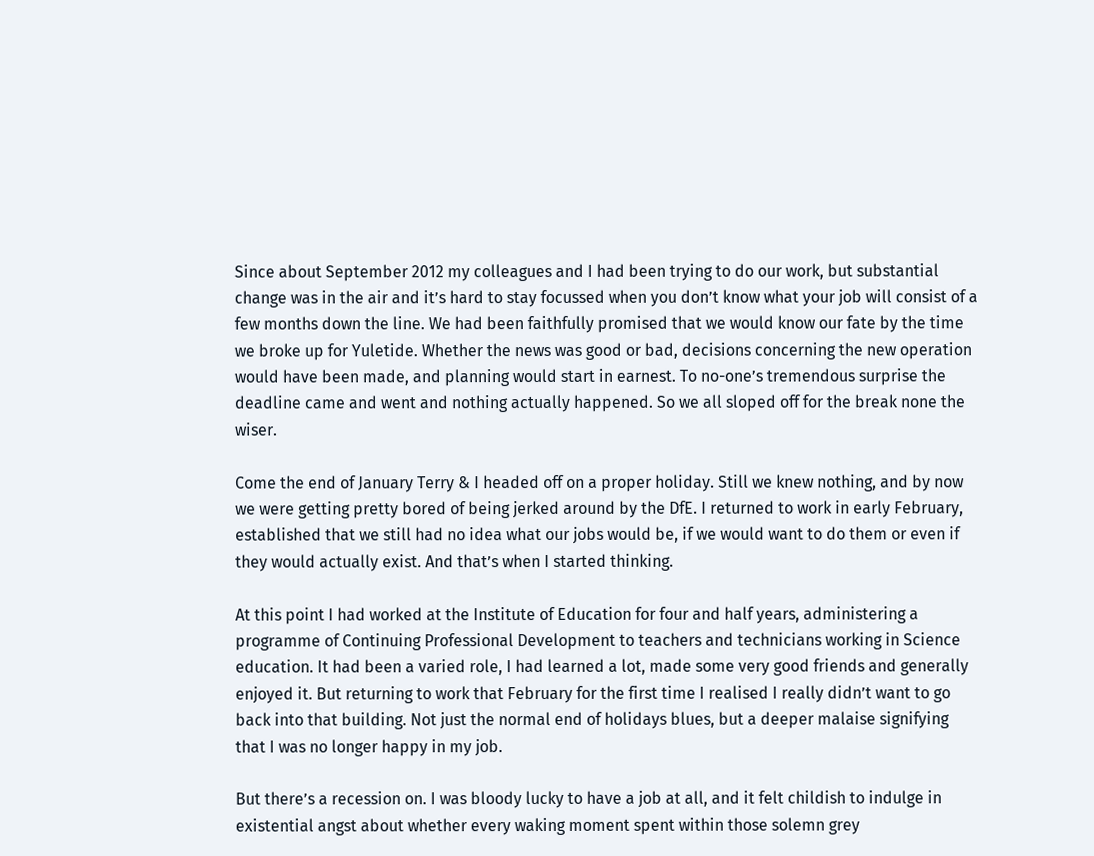Since about September 2012 my colleagues and I had been trying to do our work, but substantial change was in the air and it’s hard to stay focussed when you don’t know what your job will consist of a few months down the line. We had been faithfully promised that we would know our fate by the time we broke up for Yuletide. Whether the news was good or bad, decisions concerning the new operation would have been made, and planning would start in earnest. To no-one’s tremendous surprise the deadline came and went and nothing actually happened. So we all sloped off for the break none the wiser.

Come the end of January Terry & I headed off on a proper holiday. Still we knew nothing, and by now we were getting pretty bored of being jerked around by the DfE. I returned to work in early February, established that we still had no idea what our jobs would be, if we would want to do them or even if they would actually exist. And that’s when I started thinking.

At this point I had worked at the Institute of Education for four and half years, administering a programme of Continuing Professional Development to teachers and technicians working in Science education. It had been a varied role, I had learned a lot, made some very good friends and generally enjoyed it. But returning to work that February for the first time I realised I really didn’t want to go back into that building. Not just the normal end of holidays blues, but a deeper malaise signifying that I was no longer happy in my job.

But there’s a recession on. I was bloody lucky to have a job at all, and it felt childish to indulge in existential angst about whether every waking moment spent within those solemn grey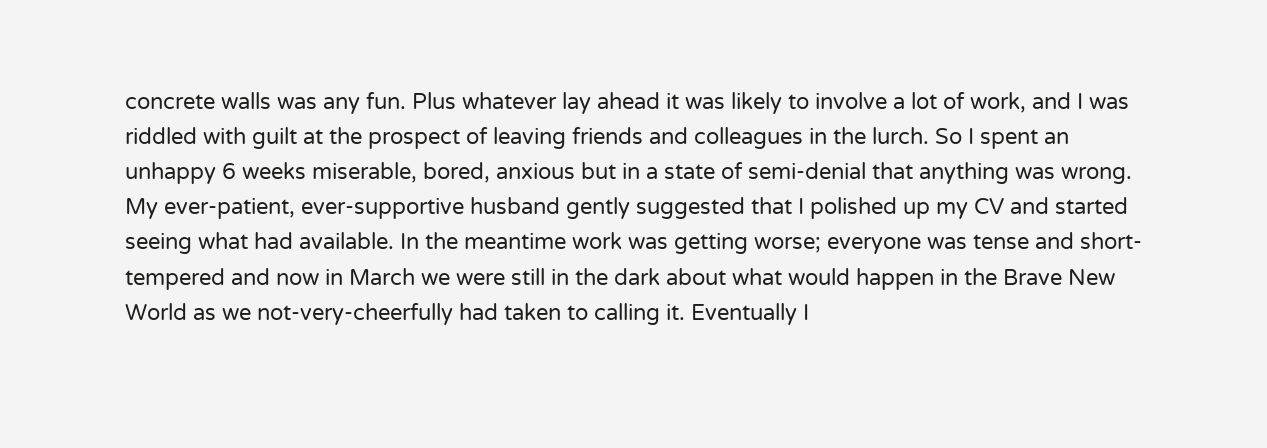concrete walls was any fun. Plus whatever lay ahead it was likely to involve a lot of work, and I was riddled with guilt at the prospect of leaving friends and colleagues in the lurch. So I spent an unhappy 6 weeks miserable, bored, anxious but in a state of semi-denial that anything was wrong. My ever-patient, ever-supportive husband gently suggested that I polished up my CV and started seeing what had available. In the meantime work was getting worse; everyone was tense and short-tempered and now in March we were still in the dark about what would happen in the Brave New World as we not-very-cheerfully had taken to calling it. Eventually I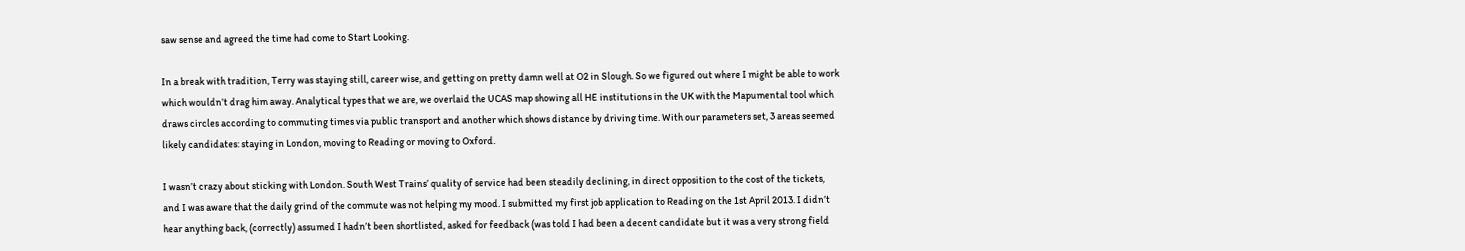saw sense and agreed the time had come to Start Looking.

In a break with tradition, Terry was staying still, career wise, and getting on pretty damn well at O2 in Slough. So we figured out where I might be able to work which wouldn’t drag him away. Analytical types that we are, we overlaid the UCAS map showing all HE institutions in the UK with the Mapumental tool which draws circles according to commuting times via public transport and another which shows distance by driving time. With our parameters set, 3 areas seemed likely candidates: staying in London, moving to Reading or moving to Oxford.

I wasn’t crazy about sticking with London. South West Trains’ quality of service had been steadily declining, in direct opposition to the cost of the tickets, and I was aware that the daily grind of the commute was not helping my mood. I submitted my first job application to Reading on the 1st April 2013. I didn’t hear anything back, (correctly) assumed I hadn’t been shortlisted, asked for feedback (was told I had been a decent candidate but it was a very strong field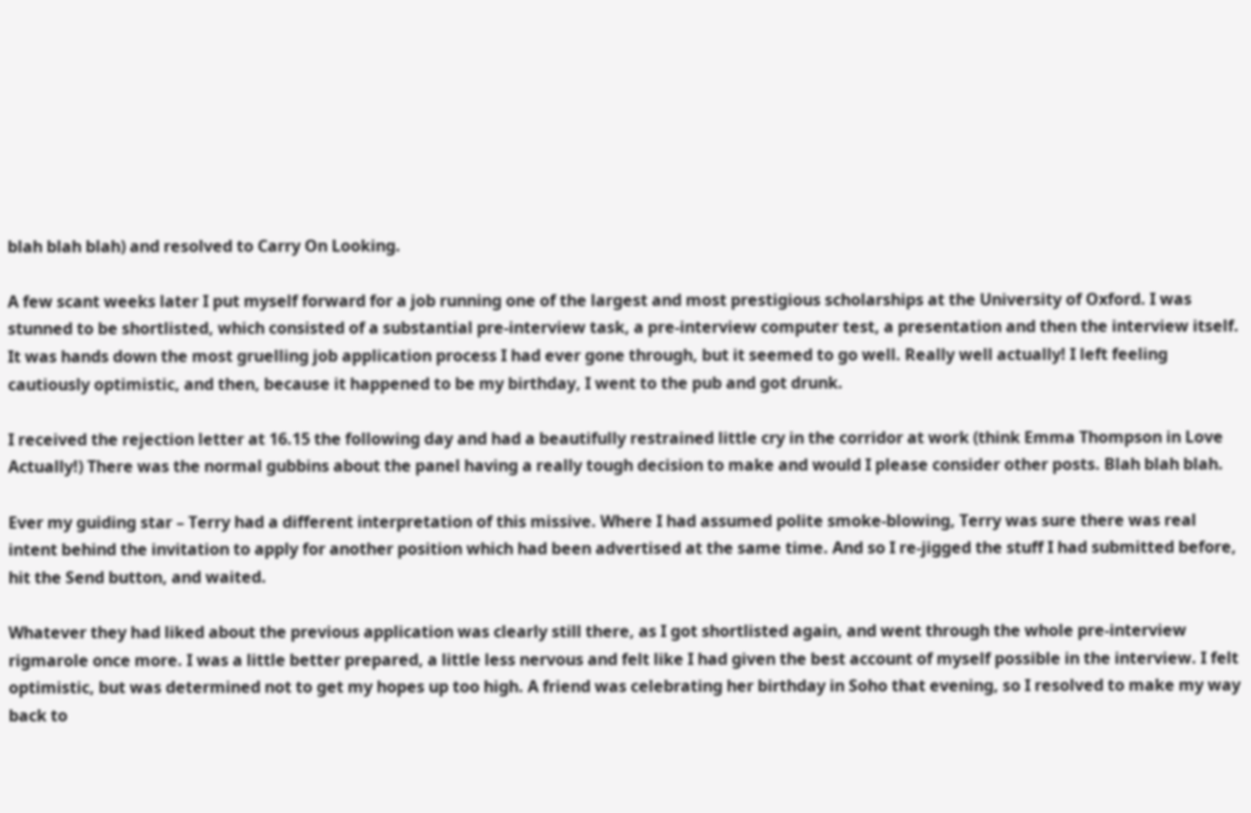blah blah blah) and resolved to Carry On Looking.

A few scant weeks later I put myself forward for a job running one of the largest and most prestigious scholarships at the University of Oxford. I was stunned to be shortlisted, which consisted of a substantial pre-interview task, a pre-interview computer test, a presentation and then the interview itself. It was hands down the most gruelling job application process I had ever gone through, but it seemed to go well. Really well actually! I left feeling cautiously optimistic, and then, because it happened to be my birthday, I went to the pub and got drunk.

I received the rejection letter at 16.15 the following day and had a beautifully restrained little cry in the corridor at work (think Emma Thompson in Love Actually!) There was the normal gubbins about the panel having a really tough decision to make and would I please consider other posts. Blah blah blah.

Ever my guiding star – Terry had a different interpretation of this missive. Where I had assumed polite smoke-blowing, Terry was sure there was real intent behind the invitation to apply for another position which had been advertised at the same time. And so I re-jigged the stuff I had submitted before, hit the Send button, and waited.

Whatever they had liked about the previous application was clearly still there, as I got shortlisted again, and went through the whole pre-interview rigmarole once more. I was a little better prepared, a little less nervous and felt like I had given the best account of myself possible in the interview. I felt optimistic, but was determined not to get my hopes up too high. A friend was celebrating her birthday in Soho that evening, so I resolved to make my way back to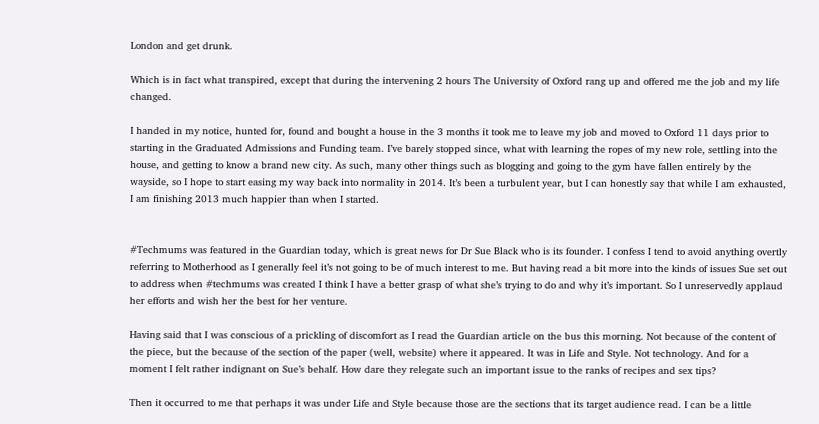London and get drunk.

Which is in fact what transpired, except that during the intervening 2 hours The University of Oxford rang up and offered me the job and my life changed.

I handed in my notice, hunted for, found and bought a house in the 3 months it took me to leave my job and moved to Oxford 11 days prior to starting in the Graduated Admissions and Funding team. I’ve barely stopped since, what with learning the ropes of my new role, settling into the house, and getting to know a brand new city. As such, many other things such as blogging and going to the gym have fallen entirely by the wayside, so I hope to start easing my way back into normality in 2014. It’s been a turbulent year, but I can honestly say that while I am exhausted, I am finishing 2013 much happier than when I started.


#Techmums was featured in the Guardian today, which is great news for Dr Sue Black who is its founder. I confess I tend to avoid anything overtly referring to Motherhood as I generally feel it’s not going to be of much interest to me. But having read a bit more into the kinds of issues Sue set out to address when #techmums was created I think I have a better grasp of what she’s trying to do and why it’s important. So I unreservedly applaud her efforts and wish her the best for her venture.

Having said that I was conscious of a prickling of discomfort as I read the Guardian article on the bus this morning. Not because of the content of the piece, but the because of the section of the paper (well, website) where it appeared. It was in Life and Style. Not technology. And for a moment I felt rather indignant on Sue’s behalf. How dare they relegate such an important issue to the ranks of recipes and sex tips?

Then it occurred to me that perhaps it was under Life and Style because those are the sections that its target audience read. I can be a little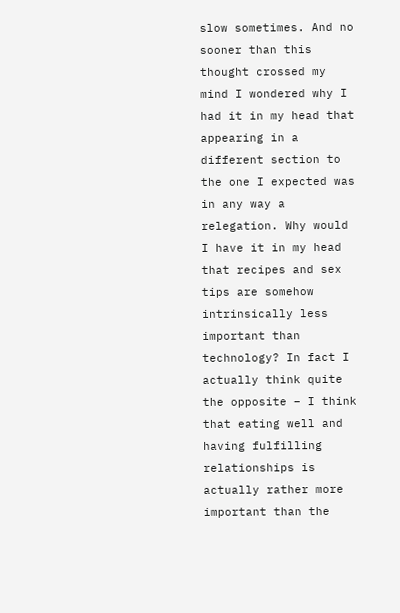slow sometimes. And no sooner than this thought crossed my mind I wondered why I had it in my head that appearing in a different section to the one I expected was in any way a relegation. Why would I have it in my head that recipes and sex tips are somehow intrinsically less important than technology? In fact I actually think quite the opposite – I think that eating well and having fulfilling relationships is actually rather more important than the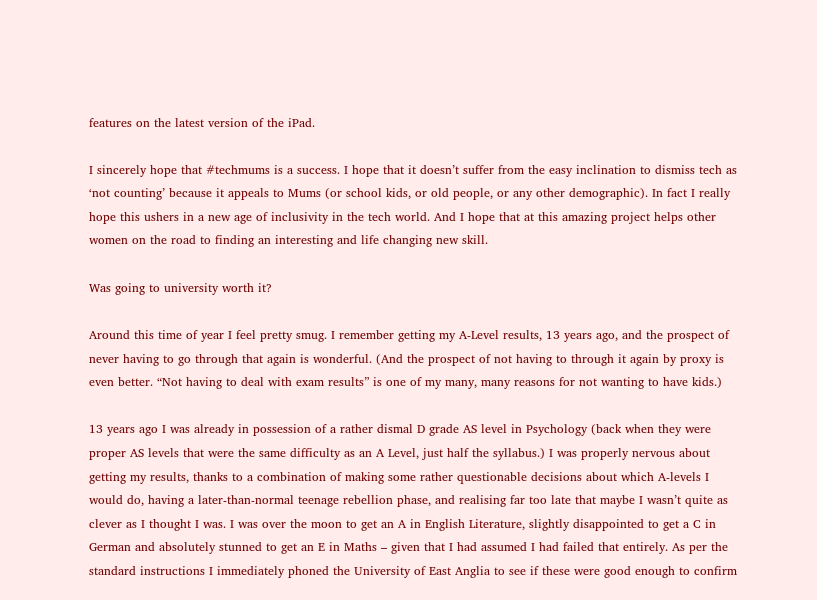features on the latest version of the iPad.

I sincerely hope that #techmums is a success. I hope that it doesn’t suffer from the easy inclination to dismiss tech as ‘not counting’ because it appeals to Mums (or school kids, or old people, or any other demographic). In fact I really hope this ushers in a new age of inclusivity in the tech world. And I hope that at this amazing project helps other women on the road to finding an interesting and life changing new skill.

Was going to university worth it?

Around this time of year I feel pretty smug. I remember getting my A-Level results, 13 years ago, and the prospect of never having to go through that again is wonderful. (And the prospect of not having to through it again by proxy is even better. “Not having to deal with exam results” is one of my many, many reasons for not wanting to have kids.)

13 years ago I was already in possession of a rather dismal D grade AS level in Psychology (back when they were proper AS levels that were the same difficulty as an A Level, just half the syllabus.) I was properly nervous about getting my results, thanks to a combination of making some rather questionable decisions about which A-levels I would do, having a later-than-normal teenage rebellion phase, and realising far too late that maybe I wasn’t quite as clever as I thought I was. I was over the moon to get an A in English Literature, slightly disappointed to get a C in German and absolutely stunned to get an E in Maths – given that I had assumed I had failed that entirely. As per the standard instructions I immediately phoned the University of East Anglia to see if these were good enough to confirm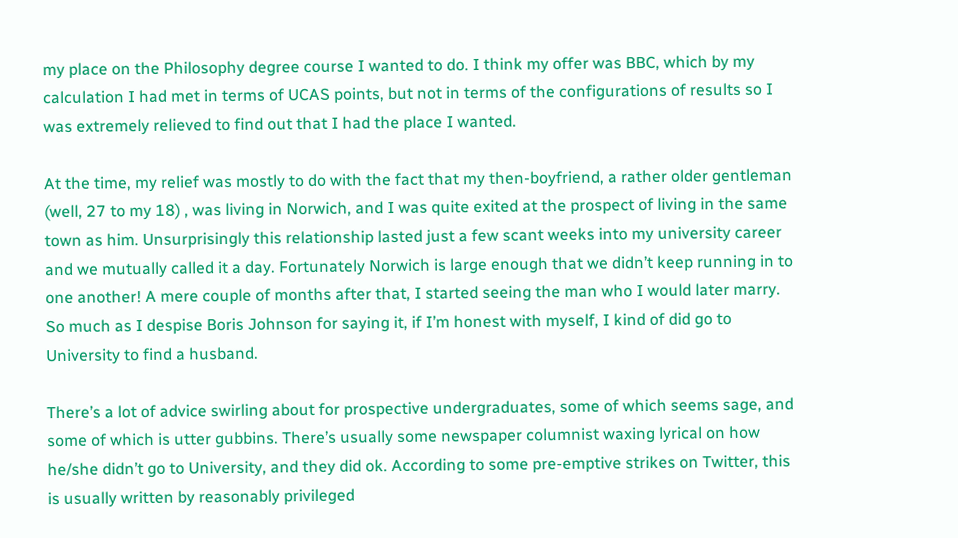my place on the Philosophy degree course I wanted to do. I think my offer was BBC, which by my calculation I had met in terms of UCAS points, but not in terms of the configurations of results so I was extremely relieved to find out that I had the place I wanted.

At the time, my relief was mostly to do with the fact that my then-boyfriend, a rather older gentleman (well, 27 to my 18) , was living in Norwich, and I was quite exited at the prospect of living in the same town as him. Unsurprisingly this relationship lasted just a few scant weeks into my university career and we mutually called it a day. Fortunately Norwich is large enough that we didn’t keep running in to one another! A mere couple of months after that, I started seeing the man who I would later marry. So much as I despise Boris Johnson for saying it, if I’m honest with myself, I kind of did go to University to find a husband.

There’s a lot of advice swirling about for prospective undergraduates, some of which seems sage, and some of which is utter gubbins. There’s usually some newspaper columnist waxing lyrical on how he/she didn’t go to University, and they did ok. According to some pre-emptive strikes on Twitter, this is usually written by reasonably privileged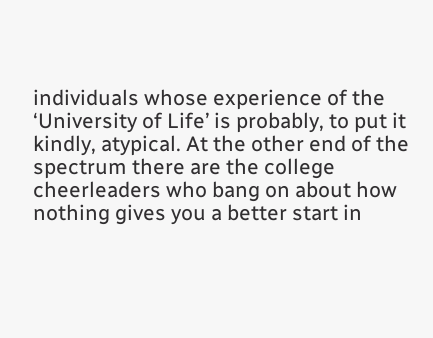individuals whose experience of the ‘University of Life’ is probably, to put it kindly, atypical. At the other end of the spectrum there are the college cheerleaders who bang on about how nothing gives you a better start in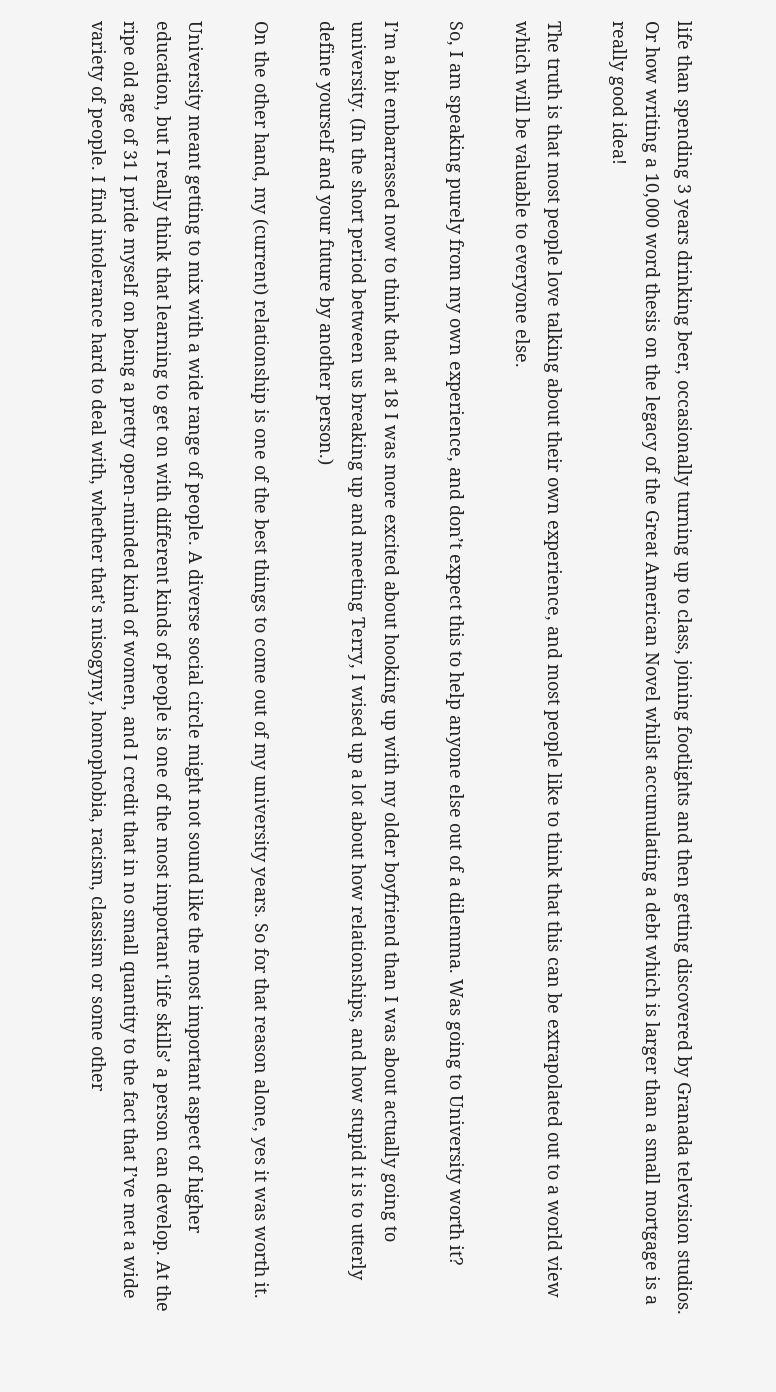life than spending 3 years drinking beer, occasionally turning up to class, joining footlights and then getting discovered by Granada television studios. Or how writing a 10,000 word thesis on the legacy of the Great American Novel whilst accumulating a debt which is larger than a small mortgage is a really good idea!

The truth is that most people love talking about their own experience, and most people like to think that this can be extrapolated out to a world view which will be valuable to everyone else.

So, I am speaking purely from my own experience, and don’t expect this to help anyone else out of a dilemma. Was going to University worth it?

I’m a bit embarrassed now to think that at 18 I was more excited about hooking up with my older boyfriend than I was about actually going to university. (In the short period between us breaking up and meeting Terry, I wised up a lot about how relationships, and how stupid it is to utterly define yourself and your future by another person.)

On the other hand, my (current) relationship is one of the best things to come out of my university years. So for that reason alone, yes it was worth it.

University meant getting to mix with a wide range of people. A diverse social circle might not sound like the most important aspect of higher education, but I really think that learning to get on with different kinds of people is one of the most important ‘life skills’ a person can develop. At the ripe old age of 31 I pride myself on being a pretty open-minded kind of women, and I credit that in no small quantity to the fact that I’ve met a wide variety of people. I find intolerance hard to deal with, whether that’s misogyny, homophobia, racism, classism or some other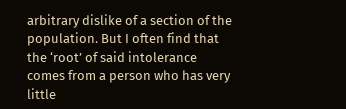arbitrary dislike of a section of the population. But I often find that the ‘root’ of said intolerance comes from a person who has very little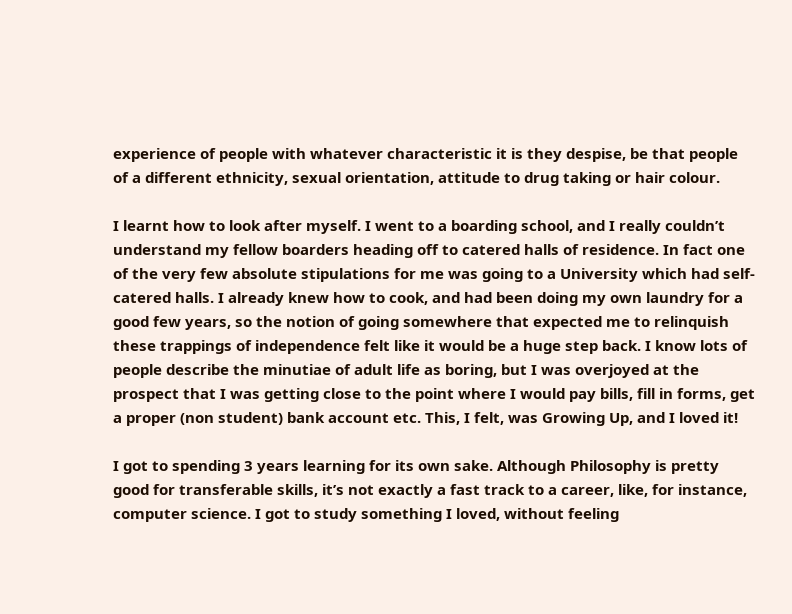experience of people with whatever characteristic it is they despise, be that people of a different ethnicity, sexual orientation, attitude to drug taking or hair colour.

I learnt how to look after myself. I went to a boarding school, and I really couldn’t understand my fellow boarders heading off to catered halls of residence. In fact one of the very few absolute stipulations for me was going to a University which had self-catered halls. I already knew how to cook, and had been doing my own laundry for a good few years, so the notion of going somewhere that expected me to relinquish these trappings of independence felt like it would be a huge step back. I know lots of people describe the minutiae of adult life as boring, but I was overjoyed at the prospect that I was getting close to the point where I would pay bills, fill in forms, get a proper (non student) bank account etc. This, I felt, was Growing Up, and I loved it!

I got to spending 3 years learning for its own sake. Although Philosophy is pretty good for transferable skills, it’s not exactly a fast track to a career, like, for instance, computer science. I got to study something I loved, without feeling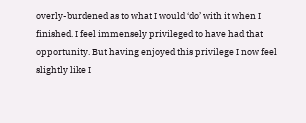overly-burdened as to what I would ‘do’ with it when I finished. I feel immensely privileged to have had that opportunity. But having enjoyed this privilege I now feel slightly like I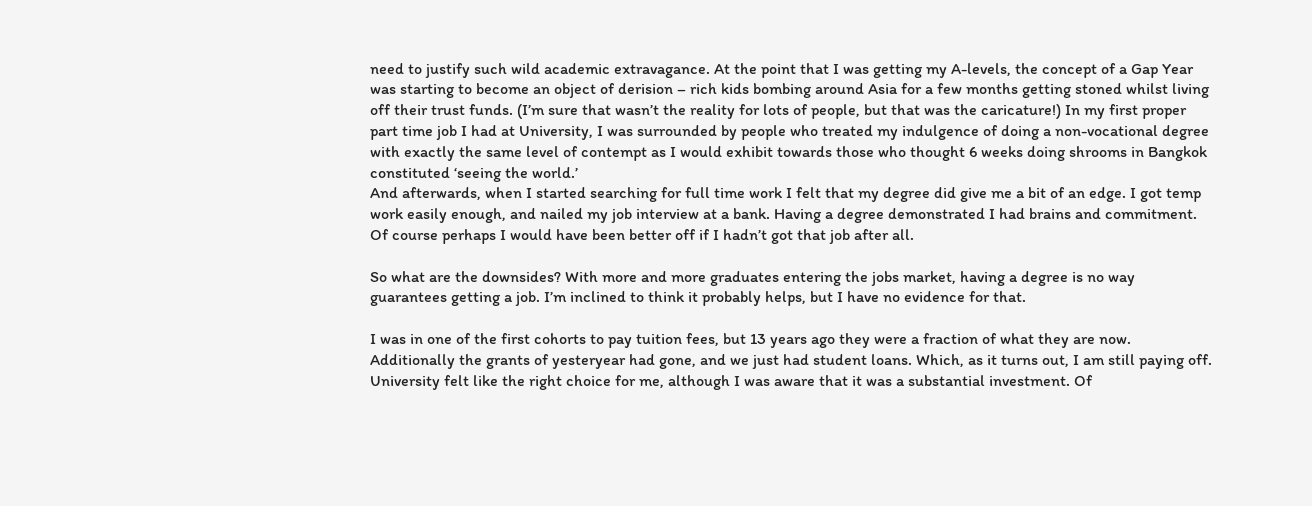need to justify such wild academic extravagance. At the point that I was getting my A-levels, the concept of a Gap Year was starting to become an object of derision – rich kids bombing around Asia for a few months getting stoned whilst living off their trust funds. (I’m sure that wasn’t the reality for lots of people, but that was the caricature!) In my first proper part time job I had at University, I was surrounded by people who treated my indulgence of doing a non-vocational degree with exactly the same level of contempt as I would exhibit towards those who thought 6 weeks doing shrooms in Bangkok constituted ‘seeing the world.’
And afterwards, when I started searching for full time work I felt that my degree did give me a bit of an edge. I got temp work easily enough, and nailed my job interview at a bank. Having a degree demonstrated I had brains and commitment. Of course perhaps I would have been better off if I hadn’t got that job after all.

So what are the downsides? With more and more graduates entering the jobs market, having a degree is no way guarantees getting a job. I’m inclined to think it probably helps, but I have no evidence for that.

I was in one of the first cohorts to pay tuition fees, but 13 years ago they were a fraction of what they are now. Additionally the grants of yesteryear had gone, and we just had student loans. Which, as it turns out, I am still paying off. University felt like the right choice for me, although I was aware that it was a substantial investment. Of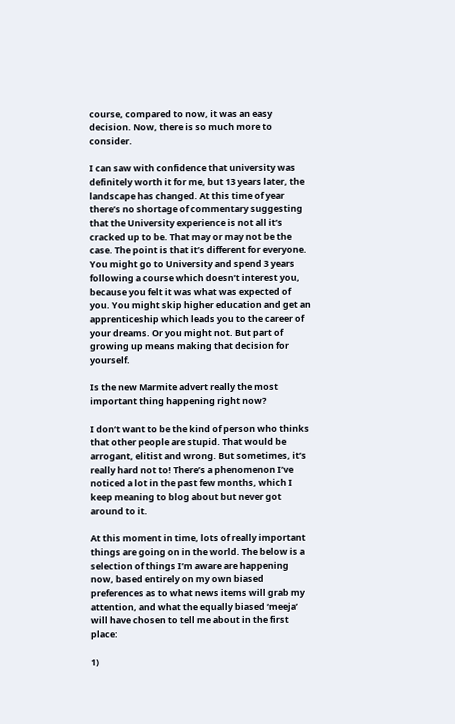course, compared to now, it was an easy decision. Now, there is so much more to consider.

I can saw with confidence that university was definitely worth it for me, but 13 years later, the landscape has changed. At this time of year there’s no shortage of commentary suggesting that the University experience is not all it’s cracked up to be. That may or may not be the case. The point is that it’s different for everyone. You might go to University and spend 3 years following a course which doesn’t interest you, because you felt it was what was expected of you. You might skip higher education and get an apprenticeship which leads you to the career of your dreams. Or you might not. But part of growing up means making that decision for yourself.

Is the new Marmite advert really the most important thing happening right now?

I don’t want to be the kind of person who thinks that other people are stupid. That would be arrogant, elitist and wrong. But sometimes, it’s really hard not to! There’s a phenomenon I’ve noticed a lot in the past few months, which I keep meaning to blog about but never got around to it.

At this moment in time, lots of really important things are going on in the world. The below is a selection of things I’m aware are happening now, based entirely on my own biased preferences as to what news items will grab my attention, and what the equally biased ‘meeja’ will have chosen to tell me about in the first place:

1)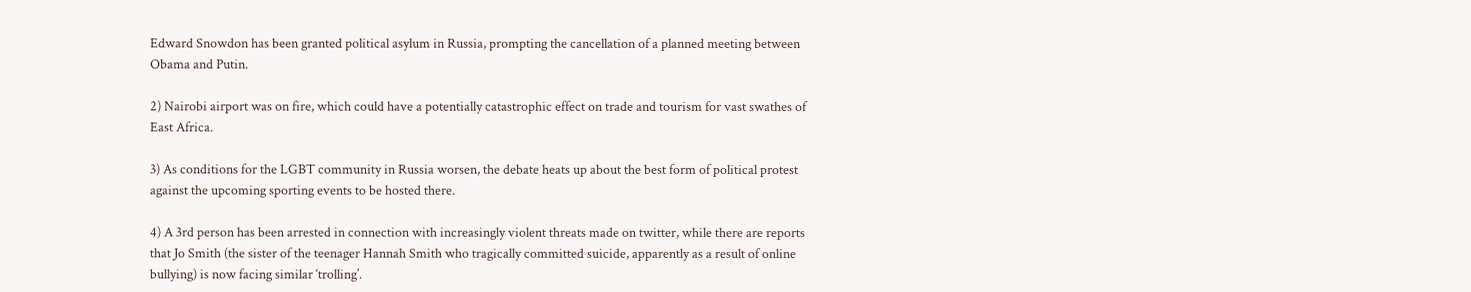Edward Snowdon has been granted political asylum in Russia, prompting the cancellation of a planned meeting between Obama and Putin.

2) Nairobi airport was on fire, which could have a potentially catastrophic effect on trade and tourism for vast swathes of East Africa.

3) As conditions for the LGBT community in Russia worsen, the debate heats up about the best form of political protest against the upcoming sporting events to be hosted there.

4) A 3rd person has been arrested in connection with increasingly violent threats made on twitter, while there are reports that Jo Smith (the sister of the teenager Hannah Smith who tragically committed suicide, apparently as a result of online bullying) is now facing similar ‘trolling’.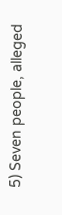5) Seven people, alleged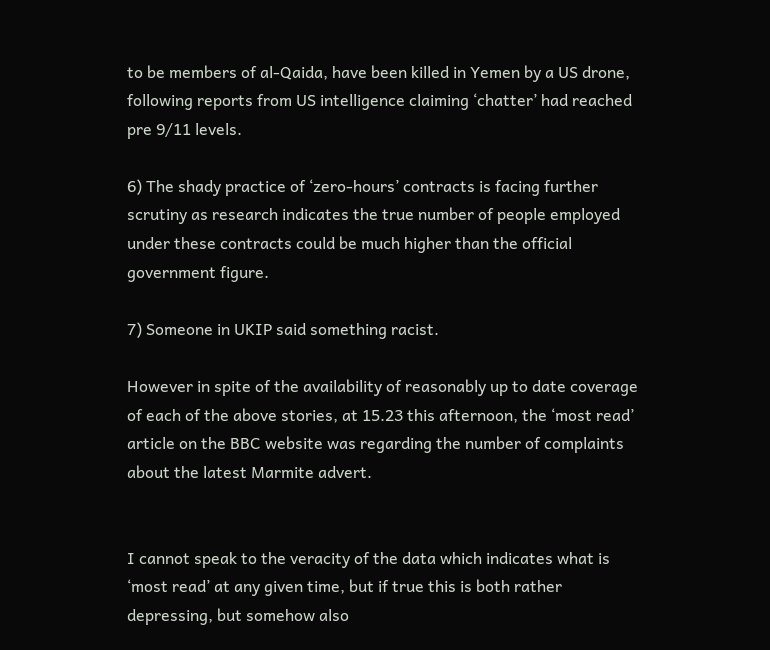to be members of al-Qaida, have been killed in Yemen by a US drone, following reports from US intelligence claiming ‘chatter’ had reached pre 9/11 levels.

6) The shady practice of ‘zero-hours’ contracts is facing further scrutiny as research indicates the true number of people employed under these contracts could be much higher than the official government figure.

7) Someone in UKIP said something racist.

However in spite of the availability of reasonably up to date coverage of each of the above stories, at 15.23 this afternoon, the ‘most read’ article on the BBC website was regarding the number of complaints about the latest Marmite advert.


I cannot speak to the veracity of the data which indicates what is ‘most read’ at any given time, but if true this is both rather depressing, but somehow also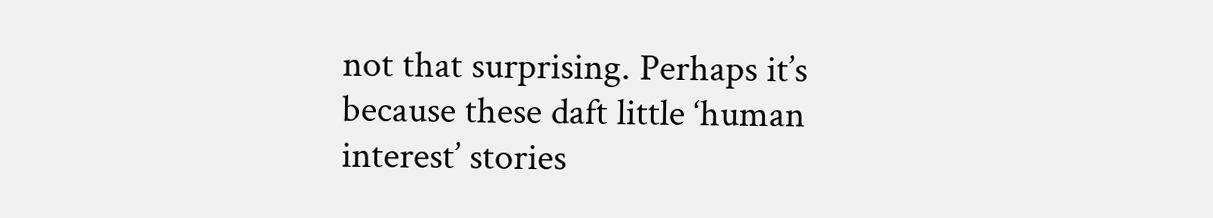not that surprising. Perhaps it’s because these daft little ‘human interest’ stories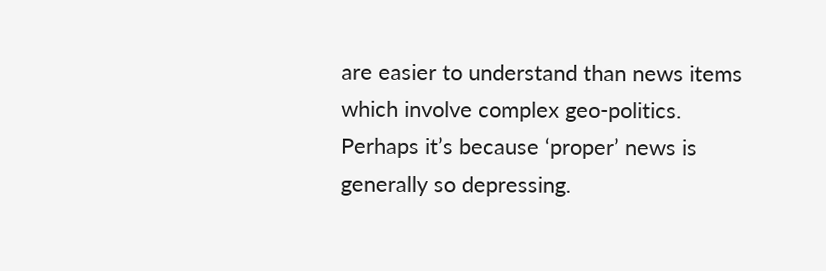are easier to understand than news items which involve complex geo-politics. Perhaps it’s because ‘proper’ news is generally so depressing.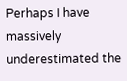Perhaps I have massively underestimated the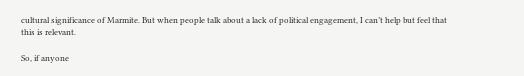cultural significance of Marmite. But when people talk about a lack of political engagement, I can’t help but feel that this is relevant.

So, if anyone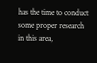has the time to conduct some proper research in this area,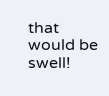that would be swell!